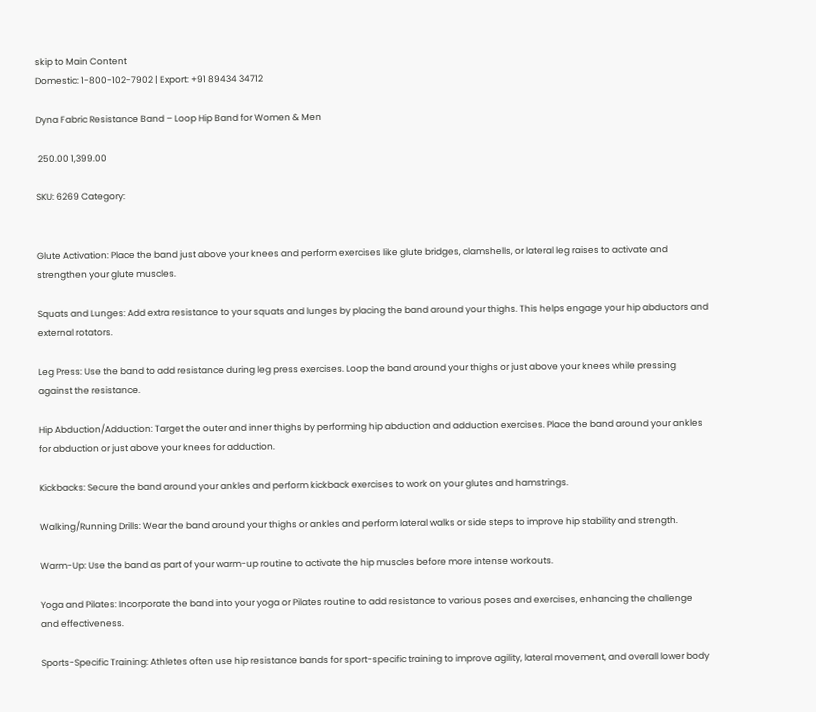skip to Main Content
Domestic: 1-800-102-7902 | Export: +91 89434 34712

Dyna Fabric Resistance Band – Loop Hip Band for Women & Men

 250.00 1,399.00

SKU: 6269 Category:


Glute Activation: Place the band just above your knees and perform exercises like glute bridges, clamshells, or lateral leg raises to activate and strengthen your glute muscles.

Squats and Lunges: Add extra resistance to your squats and lunges by placing the band around your thighs. This helps engage your hip abductors and external rotators.

Leg Press: Use the band to add resistance during leg press exercises. Loop the band around your thighs or just above your knees while pressing against the resistance.

Hip Abduction/Adduction: Target the outer and inner thighs by performing hip abduction and adduction exercises. Place the band around your ankles for abduction or just above your knees for adduction.

Kickbacks: Secure the band around your ankles and perform kickback exercises to work on your glutes and hamstrings.

Walking/Running Drills: Wear the band around your thighs or ankles and perform lateral walks or side steps to improve hip stability and strength.

Warm-Up: Use the band as part of your warm-up routine to activate the hip muscles before more intense workouts.

Yoga and Pilates: Incorporate the band into your yoga or Pilates routine to add resistance to various poses and exercises, enhancing the challenge and effectiveness.

Sports-Specific Training: Athletes often use hip resistance bands for sport-specific training to improve agility, lateral movement, and overall lower body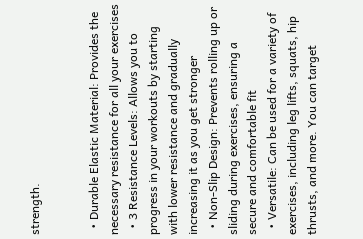strength.


  • Durable Elastic Material: Provides the necessary resistance for all your exercises
  • 3 Resistance Levels: Allows you to progress in your workouts by starting with lower resistance and gradually increasing it as you get stronger
  • Non-Slip Design: Prevents rolling up or sliding during exercises, ensuring a secure and comfortable fit
  • Versatile: Can be used for a variety of exercises, including leg lifts, squats, hip thrusts, and more. You can target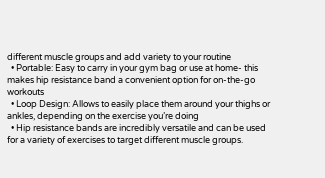different muscle groups and add variety to your routine
  • Portable: Easy to carry in your gym bag or use at home- this makes hip resistance band a convenient option for on-the-go workouts
  • Loop Design: Allows to easily place them around your thighs or ankles, depending on the exercise you’re doing
  • Hip resistance bands are incredibly versatile and can be used for a variety of exercises to target different muscle groups.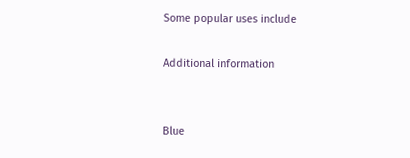Some popular uses include

Additional information


Blue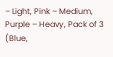– Light, Pink – Medium, Purple – Heavy, Pack of 3 (Blue,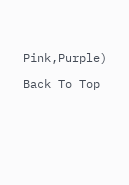Pink,Purple)

Back To Top